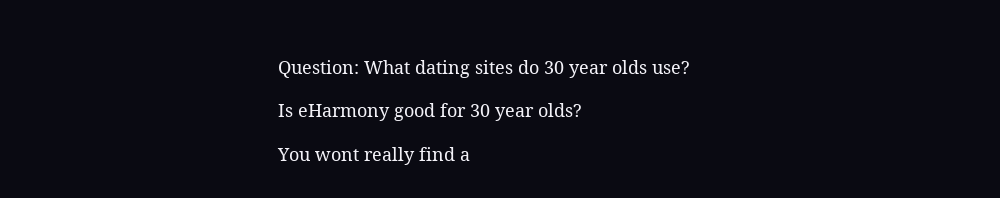Question: What dating sites do 30 year olds use?

Is eHarmony good for 30 year olds?

You wont really find a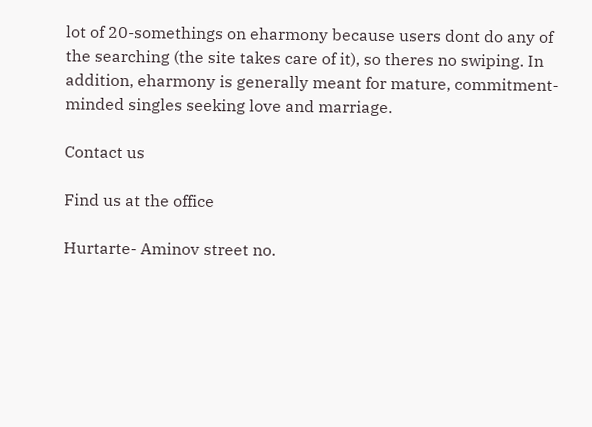lot of 20-somethings on eharmony because users dont do any of the searching (the site takes care of it), so theres no swiping. In addition, eharmony is generally meant for mature, commitment-minded singles seeking love and marriage.

Contact us

Find us at the office

Hurtarte- Aminov street no.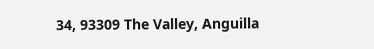34, 93309 The Valley, Anguilla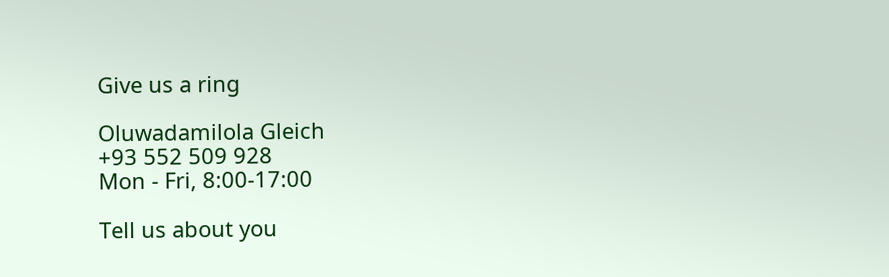Give us a ring

Oluwadamilola Gleich
+93 552 509 928
Mon - Fri, 8:00-17:00

Tell us about you